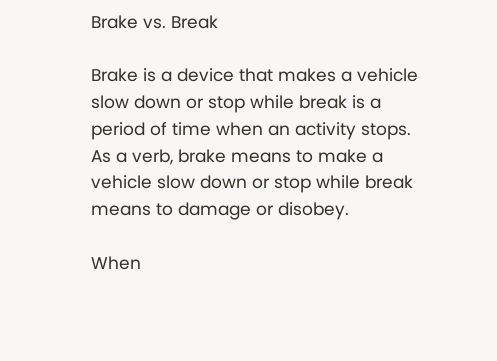Brake vs. Break

Brake is a device that makes a vehicle slow down or stop while break is a period of time when an activity stops. As a verb, brake means to make a vehicle slow down or stop while break means to damage or disobey.

When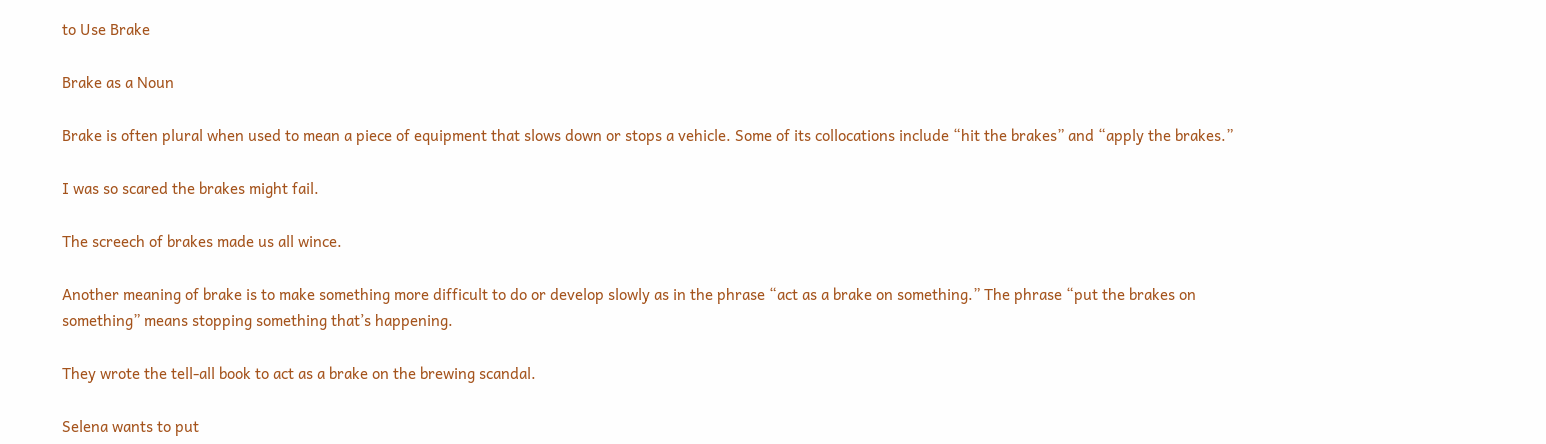to Use Brake

Brake as a Noun

Brake is often plural when used to mean a piece of equipment that slows down or stops a vehicle. Some of its collocations include “hit the brakes” and “apply the brakes.”

I was so scared the brakes might fail.

The screech of brakes made us all wince.

Another meaning of brake is to make something more difficult to do or develop slowly as in the phrase “act as a brake on something.” The phrase “put the brakes on something” means stopping something that’s happening.

They wrote the tell-all book to act as a brake on the brewing scandal.

Selena wants to put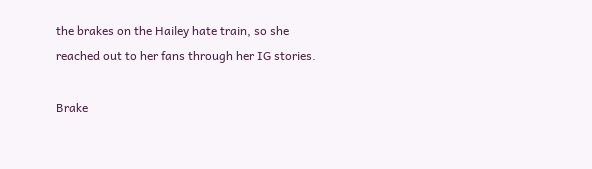the brakes on the Hailey hate train, so she reached out to her fans through her IG stories.

Brake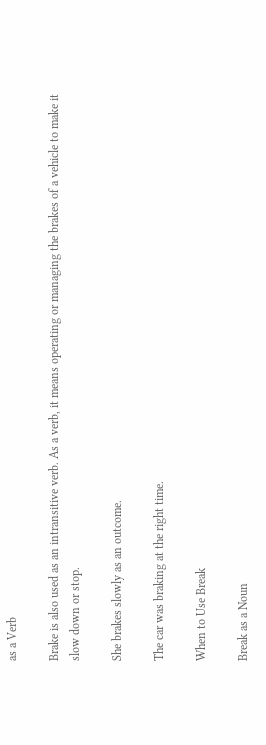as a Verb

Brake is also used as an intransitive verb. As a verb, it means operating or managing the brakes of a vehicle to make it slow down or stop.

She brakes slowly as an outcome.

The car was braking at the right time.

When to Use Break

Break as a Noun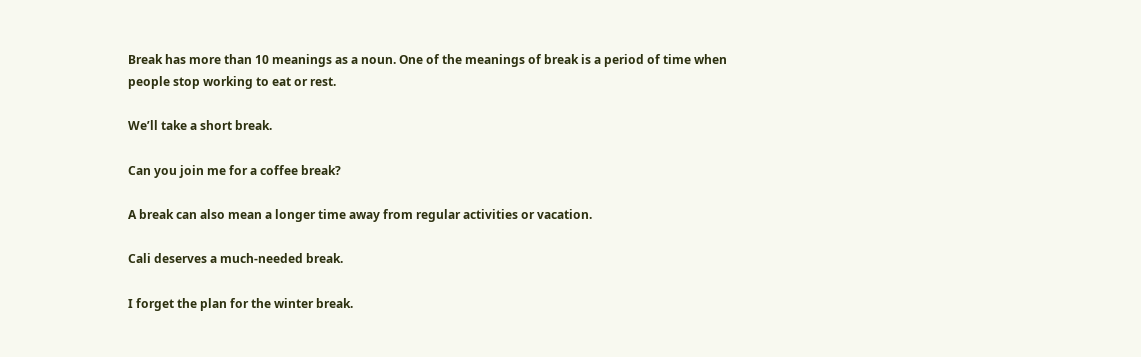Break has more than 10 meanings as a noun. One of the meanings of break is a period of time when people stop working to eat or rest.

We’ll take a short break.

Can you join me for a coffee break?

A break can also mean a longer time away from regular activities or vacation.

Cali deserves a much-needed break.

I forget the plan for the winter break.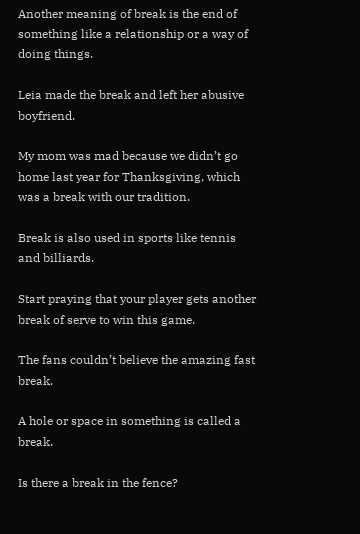Another meaning of break is the end of something like a relationship or a way of doing things.

Leia made the break and left her abusive boyfriend.

My mom was mad because we didn’t go home last year for Thanksgiving, which was a break with our tradition.

Break is also used in sports like tennis and billiards.

Start praying that your player gets another break of serve to win this game.

The fans couldn’t believe the amazing fast break.

A hole or space in something is called a break.

Is there a break in the fence?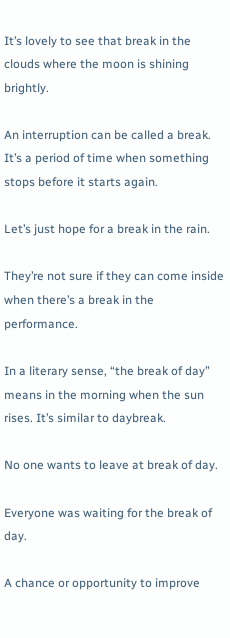It’s lovely to see that break in the clouds where the moon is shining brightly.

An interruption can be called a break. It’s a period of time when something stops before it starts again.

Let’s just hope for a break in the rain.

They’re not sure if they can come inside when there’s a break in the performance.

In a literary sense, “the break of day” means in the morning when the sun rises. It’s similar to daybreak.

No one wants to leave at break of day.

Everyone was waiting for the break of day.

A chance or opportunity to improve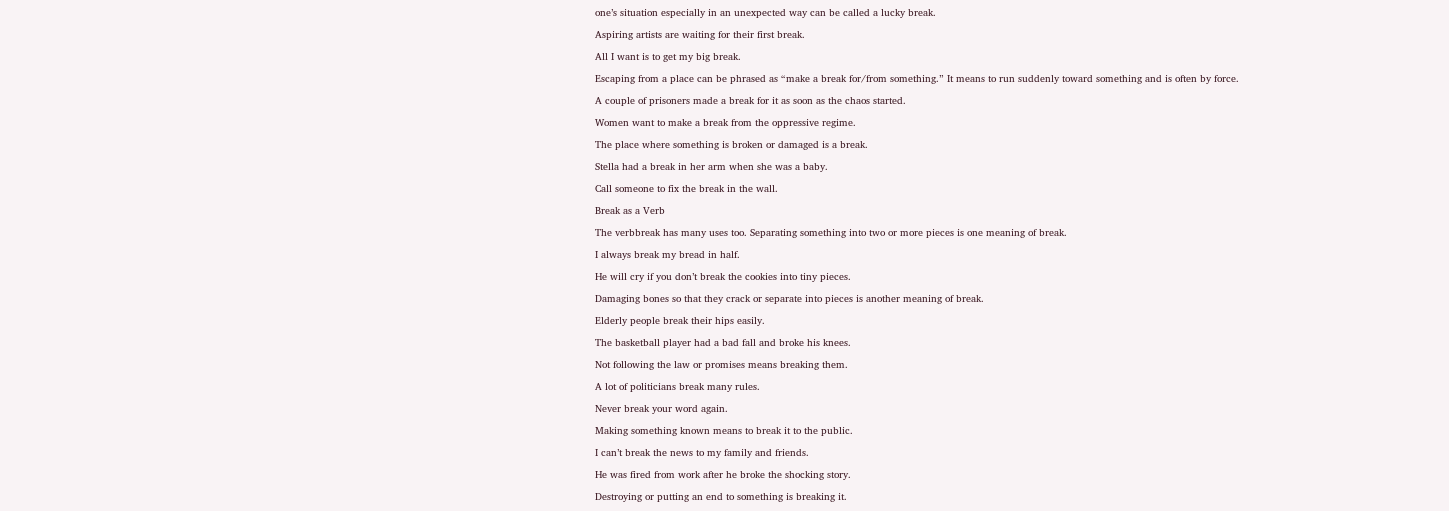one’s situation especially in an unexpected way can be called a lucky break.

Aspiring artists are waiting for their first break.

All I want is to get my big break.

Escaping from a place can be phrased as “make a break for/from something.” It means to run suddenly toward something and is often by force.

A couple of prisoners made a break for it as soon as the chaos started.

Women want to make a break from the oppressive regime.

The place where something is broken or damaged is a break.

Stella had a break in her arm when she was a baby.

Call someone to fix the break in the wall.

Break as a Verb

The verbbreak has many uses too. Separating something into two or more pieces is one meaning of break.

I always break my bread in half.

He will cry if you don’t break the cookies into tiny pieces.

Damaging bones so that they crack or separate into pieces is another meaning of break.

Elderly people break their hips easily.

The basketball player had a bad fall and broke his knees.

Not following the law or promises means breaking them.

A lot of politicians break many rules.

Never break your word again.

Making something known means to break it to the public.

I can’t break the news to my family and friends.

He was fired from work after he broke the shocking story.

Destroying or putting an end to something is breaking it.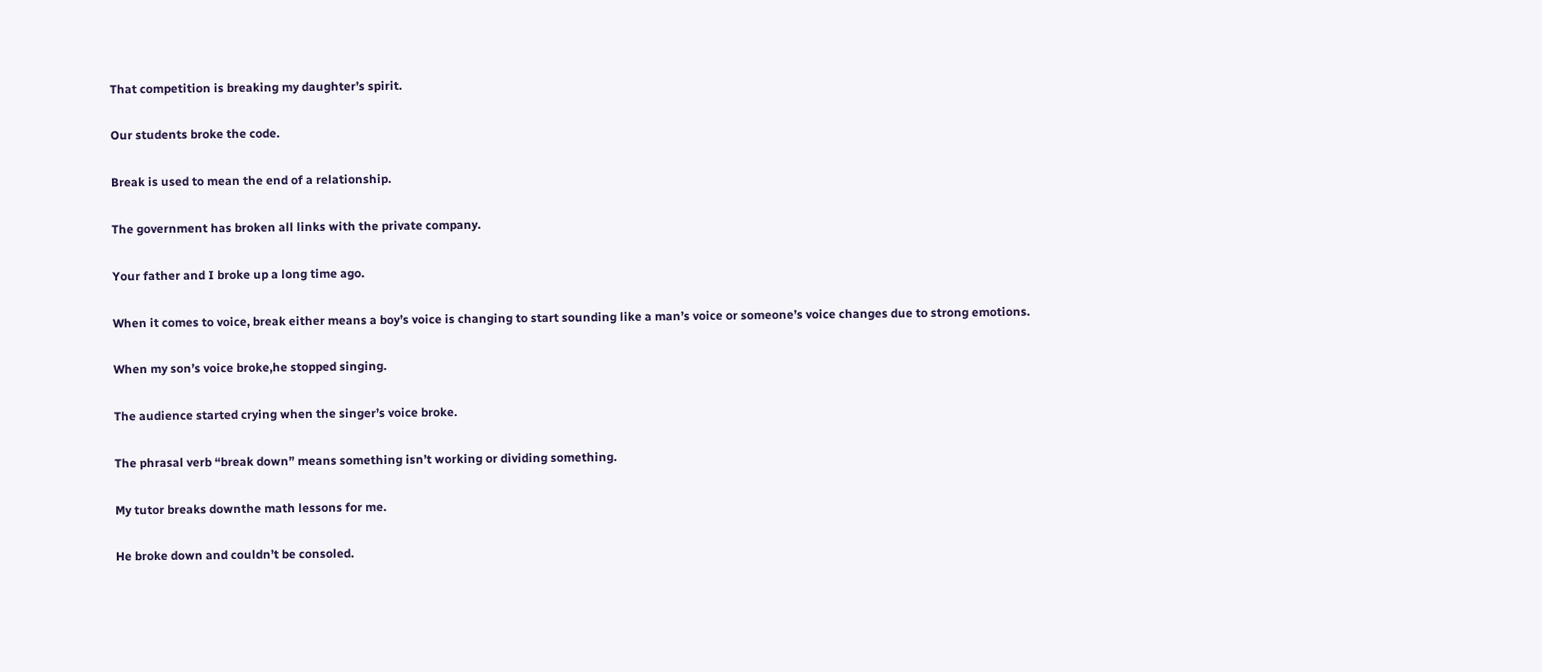That competition is breaking my daughter’s spirit.

Our students broke the code.

Break is used to mean the end of a relationship.

The government has broken all links with the private company.

Your father and I broke up a long time ago.

When it comes to voice, break either means a boy’s voice is changing to start sounding like a man’s voice or someone’s voice changes due to strong emotions.

When my son’s voice broke,he stopped singing.

The audience started crying when the singer’s voice broke.

The phrasal verb “break down” means something isn’t working or dividing something.

My tutor breaks downthe math lessons for me.

He broke down and couldn’t be consoled.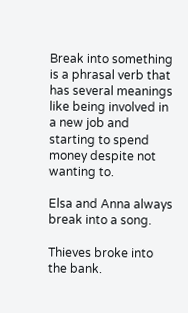Break into something is a phrasal verb that has several meanings like being involved in a new job and starting to spend money despite not wanting to.

Elsa and Anna always break into a song.

Thieves broke into the bank.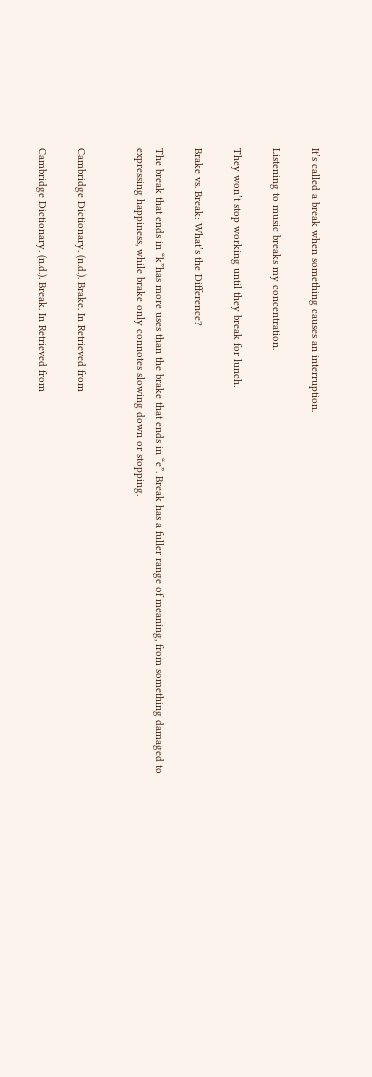It’s called a break when something causes an interruption.

Listening to music breaks my concentration.

They won’t stop working until they break for lunch.

Brake vs. Break: What’s the Difference?

The break that ends in “k”has more uses than the brake that ends in “e”. Break has a fuller range of meaning, from something damaged to expressing happiness, while brake only connotes slowing down or stopping.


Cambridge Dictionary. (n.d.). Brake. In Retrieved from

Cambridge Dictionary. (n.d.). Break. In Retrieved from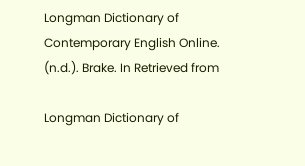Longman Dictionary of Contemporary English Online. (n.d.). Brake. In Retrieved from

Longman Dictionary of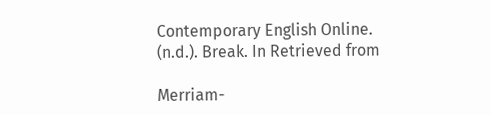Contemporary English Online. (n.d.). Break. In Retrieved from

Merriam-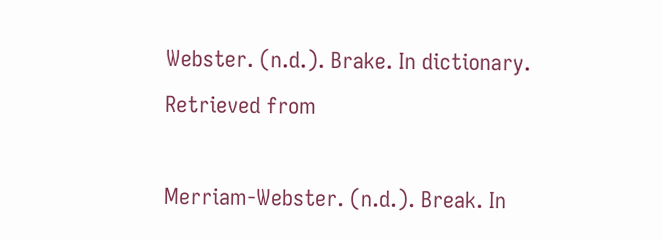Webster. (n.d.). Brake. In dictionary. Retrieved from

Merriam-Webster. (n.d.). Break. In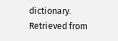dictionary. Retrieved from